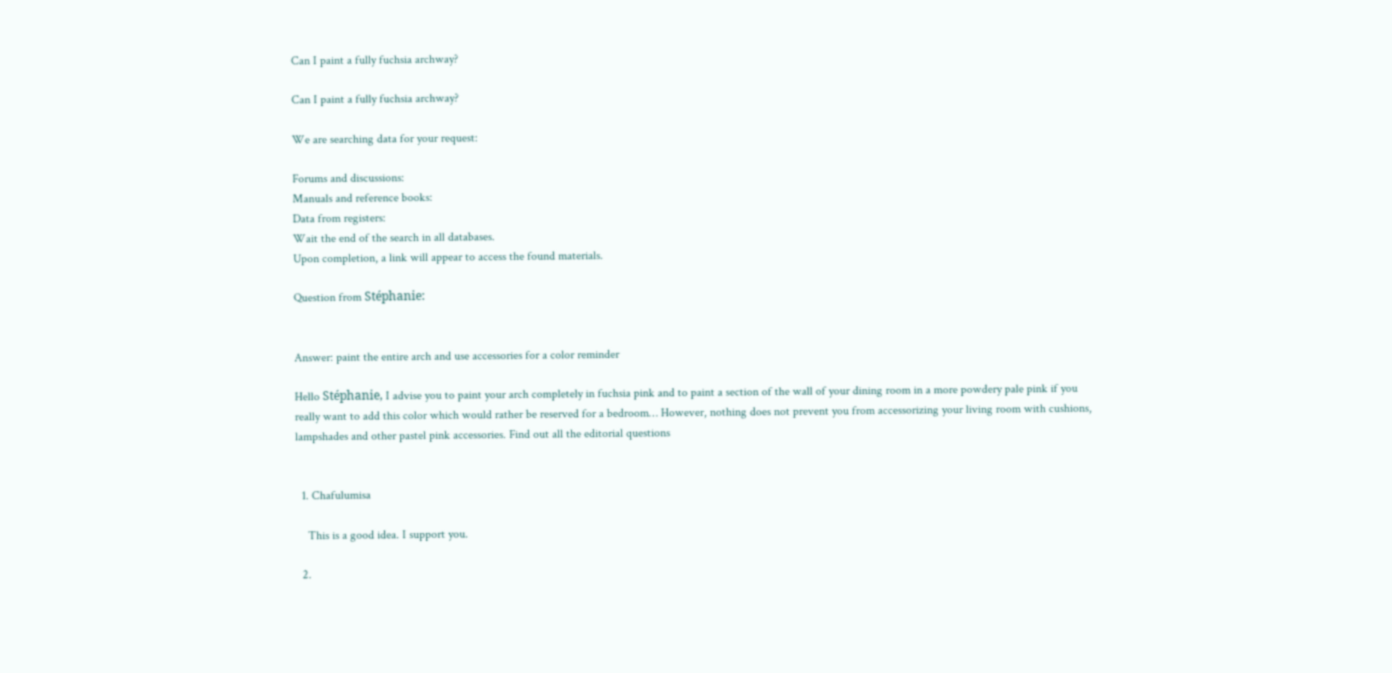Can I paint a fully fuchsia archway?

Can I paint a fully fuchsia archway?

We are searching data for your request:

Forums and discussions:
Manuals and reference books:
Data from registers:
Wait the end of the search in all databases.
Upon completion, a link will appear to access the found materials.

Question from Stéphanie:


Answer: paint the entire arch and use accessories for a color reminder

Hello Stéphanie, I advise you to paint your arch completely in fuchsia pink and to paint a section of the wall of your dining room in a more powdery pale pink if you really want to add this color which would rather be reserved for a bedroom… However, nothing does not prevent you from accessorizing your living room with cushions, lampshades and other pastel pink accessories. Find out all the editorial questions


  1. Chafulumisa

    This is a good idea. I support you.

  2.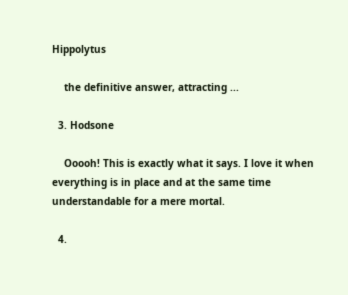Hippolytus

    the definitive answer, attracting ...

  3. Hodsone

    Ooooh! This is exactly what it says. I love it when everything is in place and at the same time understandable for a mere mortal.

  4.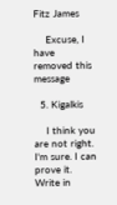Fitz James

    Excuse, I have removed this message

  5. Kigalkis

    I think you are not right. I'm sure. I can prove it. Write in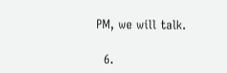PM, we will talk.

  6.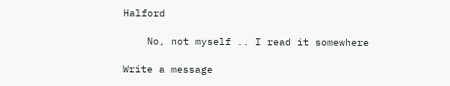Halford

    No, not myself .. I read it somewhere

Write a message